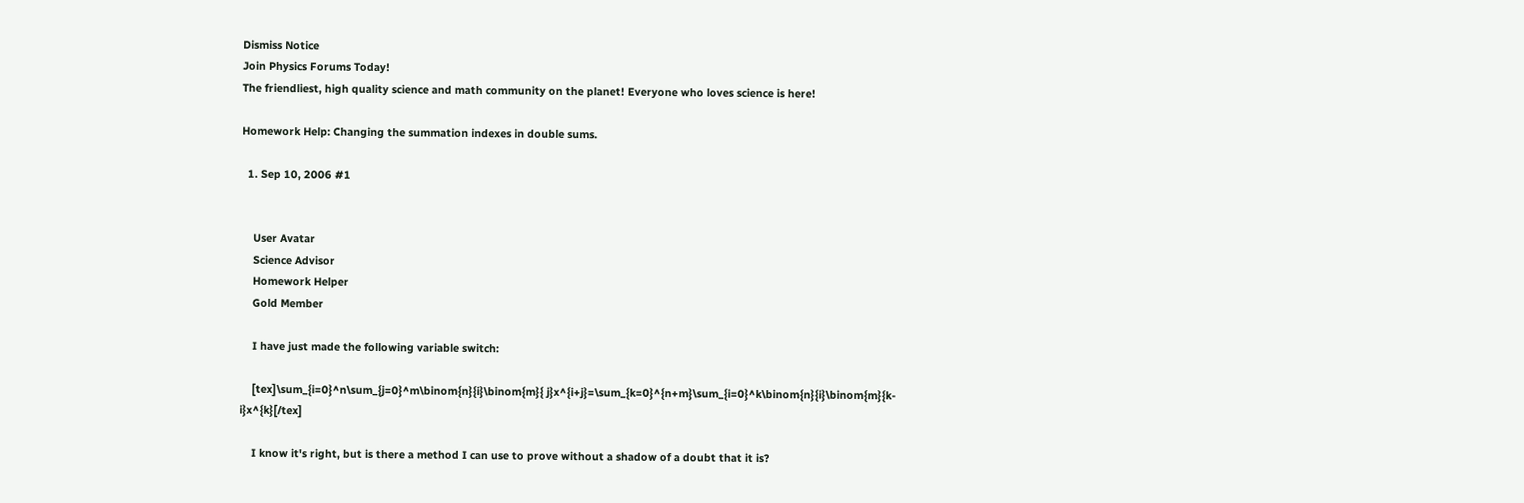Dismiss Notice
Join Physics Forums Today!
The friendliest, high quality science and math community on the planet! Everyone who loves science is here!

Homework Help: Changing the summation indexes in double sums.

  1. Sep 10, 2006 #1


    User Avatar
    Science Advisor
    Homework Helper
    Gold Member

    I have just made the following variable switch:

    [tex]\sum_{i=0}^n\sum_{j=0}^m\binom{n}{i}\binom{m}{ j}x^{i+j}=\sum_{k=0}^{n+m}\sum_{i=0}^k\binom{n}{i}\binom{m}{k-i}x^{k}[/tex]

    I know it's right, but is there a method I can use to prove without a shadow of a doubt that it is?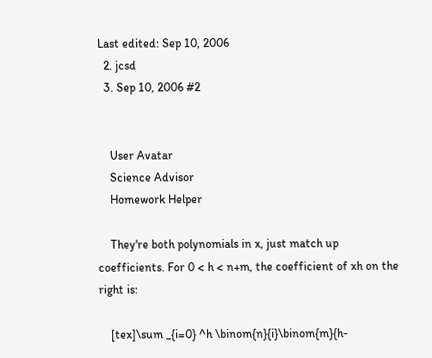Last edited: Sep 10, 2006
  2. jcsd
  3. Sep 10, 2006 #2


    User Avatar
    Science Advisor
    Homework Helper

    They're both polynomials in x, just match up coefficients. For 0 < h < n+m, the coefficient of xh on the right is:

    [tex]\sum _{i=0} ^h \binom{n}{i}\binom{m}{h-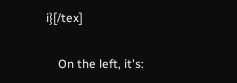i}[/tex]

    On the left, it's: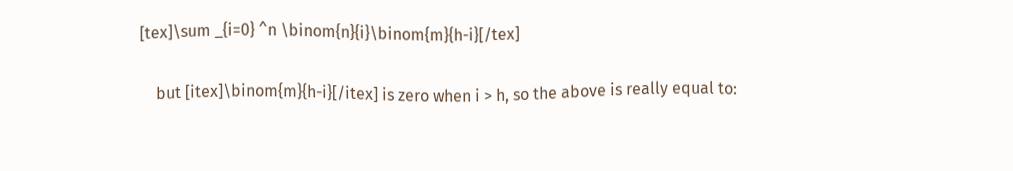[tex]\sum _{i=0} ^n \binom{n}{i}\binom{m}{h-i}[/tex]

    but [itex]\binom{m}{h-i}[/itex] is zero when i > h, so the above is really equal to: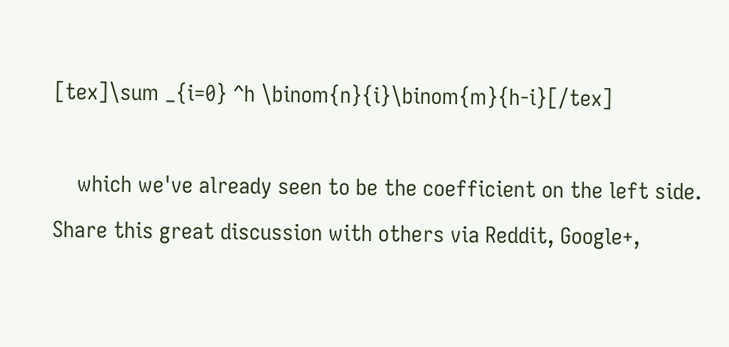[tex]\sum _{i=0} ^h \binom{n}{i}\binom{m}{h-i}[/tex]

    which we've already seen to be the coefficient on the left side.
Share this great discussion with others via Reddit, Google+,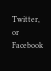Twitter, or Facebook